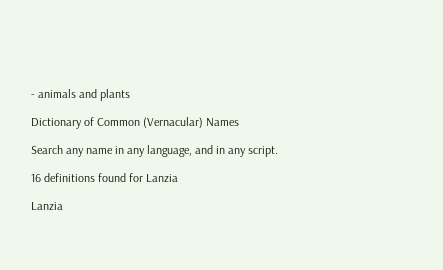- animals and plants

Dictionary of Common (Vernacular) Names

Search any name in any language, and in any script.

16 definitions found for Lanzia

Lanzia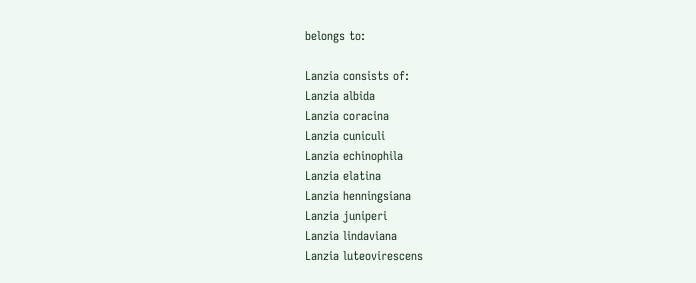belongs to:

Lanzia consists of:
Lanzia albida
Lanzia coracina
Lanzia cuniculi
Lanzia echinophila
Lanzia elatina
Lanzia henningsiana
Lanzia juniperi
Lanzia lindaviana
Lanzia luteovirescens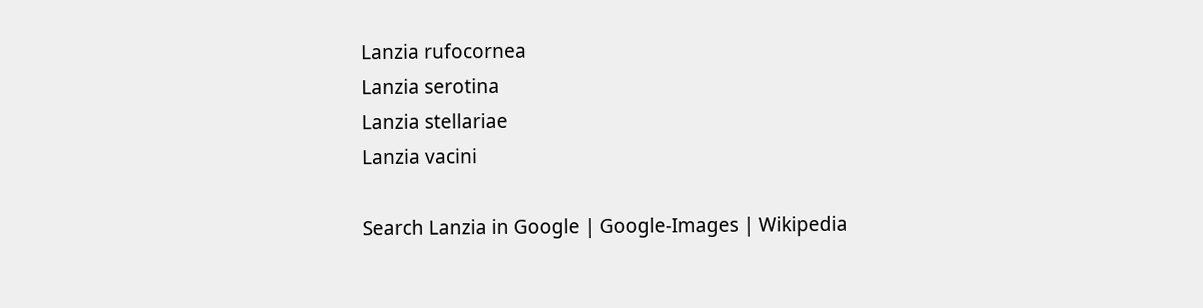Lanzia rufocornea
Lanzia serotina
Lanzia stellariae
Lanzia vacini

Search Lanzia in Google | Google-Images | Wikipedia